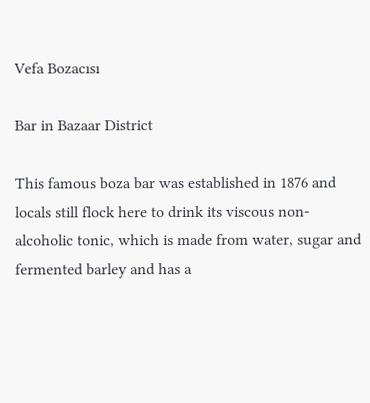Vefa Bozacısı

Bar in Bazaar District

This famous boza bar was established in 1876 and locals still flock here to drink its viscous non-alcoholic tonic, which is made from water, sugar and fermented barley and has a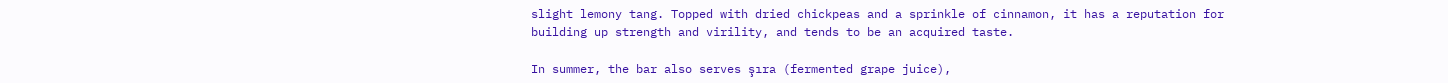slight lemony tang. Topped with dried chickpeas and a sprinkle of cinnamon, it has a reputation for building up strength and virility, and tends to be an acquired taste.

In summer, the bar also serves şıra (fermented grape juice),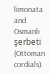limonata and Osmanlı şerbeti (Ottoman cordials).